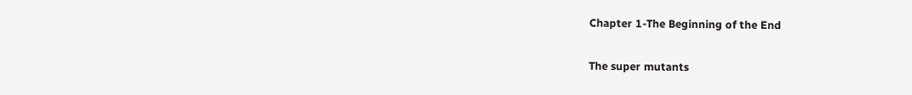Chapter 1-The Beginning of the End

The super mutants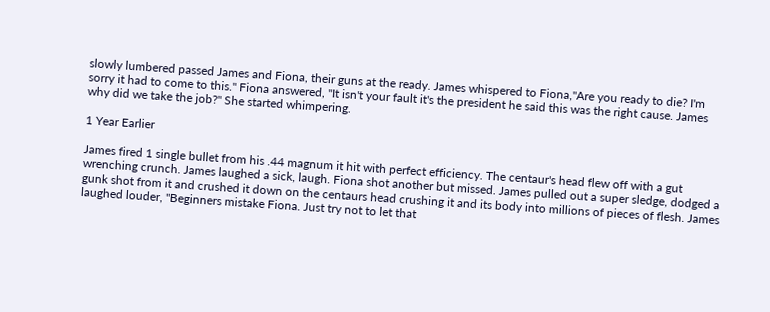slowly lumbered passed James and Fiona, their guns at the ready. James whispered to Fiona,"Are you ready to die? I'm sorry it had to come to this." Fiona answered, "It isn't your fault it's the president he said this was the right cause. James why did we take the job?" She started whimpering.

1 Year Earlier

James fired 1 single bullet from his .44 magnum it hit with perfect efficiency. The centaur's head flew off with a gut wrenching crunch. James laughed a sick, laugh. Fiona shot another but missed. James pulled out a super sledge, dodged a gunk shot from it and crushed it down on the centaurs head crushing it and its body into millions of pieces of flesh. James laughed louder, "Beginners mistake Fiona. Just try not to let that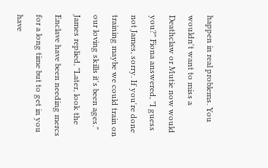happen in real problems. You wouldn't want to miss a Deathclaw or Mutie now would you?" Fiona answered, "I guess not James, sorry. If you're done training maybe we could train on our loving skills it's been ages." James replied, "Later, look the Enclave have been needing mercs for a long time but to get in you have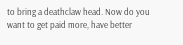to bring a deathclaw head. Now do you want to get paid more, have better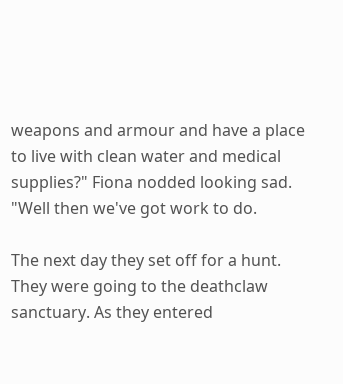weapons and armour and have a place to live with clean water and medical supplies?" Fiona nodded looking sad. "Well then we've got work to do.

The next day they set off for a hunt. They were going to the deathclaw sanctuary. As they entered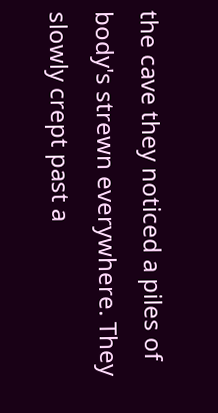the cave they noticed a piles of body's strewn everywhere. They slowly crept past a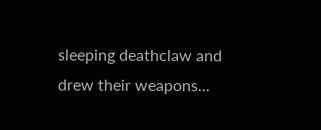sleeping deathclaw and drew their weapons...